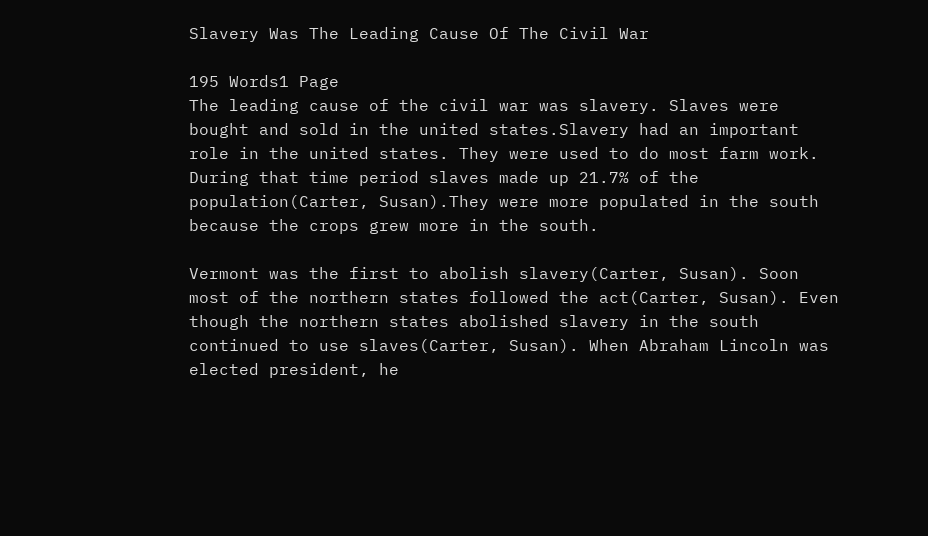Slavery Was The Leading Cause Of The Civil War

195 Words1 Page
The leading cause of the civil war was slavery. Slaves were bought and sold in the united states.Slavery had an important role in the united states. They were used to do most farm work. During that time period slaves made up 21.7% of the population(Carter, Susan).They were more populated in the south because the crops grew more in the south.

Vermont was the first to abolish slavery(Carter, Susan). Soon most of the northern states followed the act(Carter, Susan). Even though the northern states abolished slavery in the south continued to use slaves(Carter, Susan). When Abraham Lincoln was elected president, he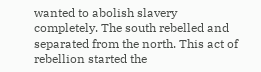wanted to abolish slavery completely. The south rebelled and separated from the north. This act of rebellion started the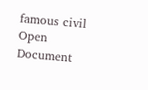famous civil
Open Document